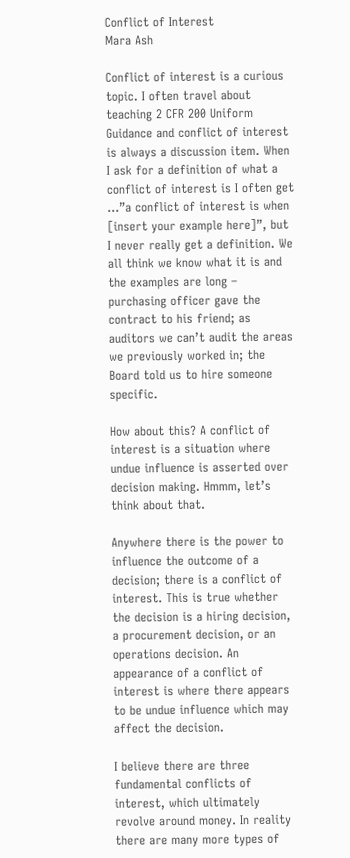Conflict of Interest
Mara Ash

Conflict of interest is a curious topic. I often travel about teaching 2 CFR 200 Uniform Guidance and conflict of interest is always a discussion item. When I ask for a definition of what a conflict of interest is I often get …”a conflict of interest is when [insert your example here]”, but I never really get a definition. We all think we know what it is and the examples are long – purchasing officer gave the contract to his friend; as auditors we can’t audit the areas we previously worked in; the Board told us to hire someone specific.

How about this? A conflict of interest is a situation where undue influence is asserted over decision making. Hmmm, let’s think about that.

Anywhere there is the power to influence the outcome of a decision; there is a conflict of interest. This is true whether the decision is a hiring decision, a procurement decision, or an operations decision. An appearance of a conflict of interest is where there appears to be undue influence which may affect the decision.

I believe there are three fundamental conflicts of interest, which ultimately revolve around money. In reality there are many more types of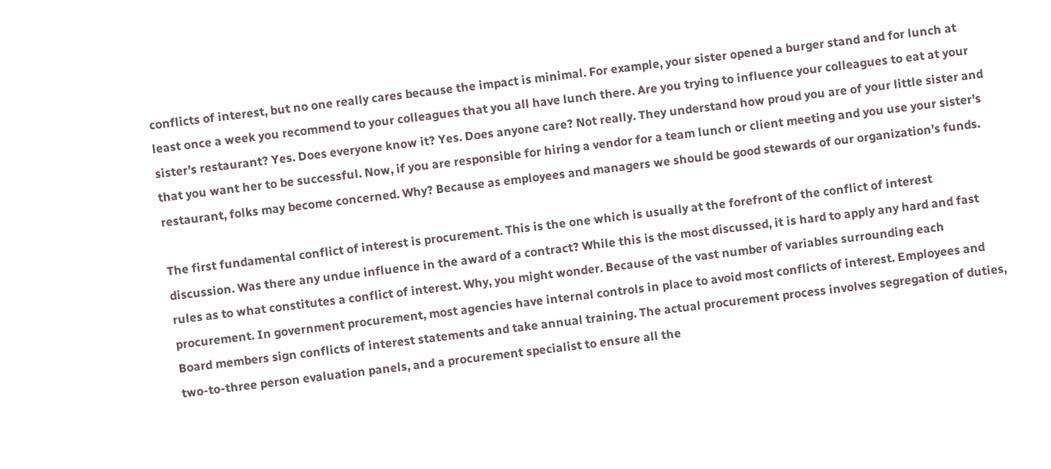conflicts of interest, but no one really cares because the impact is minimal. For example, your sister opened a burger stand and for lunch at least once a week you recommend to your colleagues that you all have lunch there. Are you trying to influence your colleagues to eat at your sister’s restaurant? Yes. Does everyone know it? Yes. Does anyone care? Not really. They understand how proud you are of your little sister and that you want her to be successful. Now, if you are responsible for hiring a vendor for a team lunch or client meeting and you use your sister’s restaurant, folks may become concerned. Why? Because as employees and managers we should be good stewards of our organization’s funds.

The first fundamental conflict of interest is procurement. This is the one which is usually at the forefront of the conflict of interest discussion. Was there any undue influence in the award of a contract? While this is the most discussed, it is hard to apply any hard and fast rules as to what constitutes a conflict of interest. Why, you might wonder. Because of the vast number of variables surrounding each procurement. In government procurement, most agencies have internal controls in place to avoid most conflicts of interest. Employees and Board members sign conflicts of interest statements and take annual training. The actual procurement process involves segregation of duties, two-to-three person evaluation panels, and a procurement specialist to ensure all the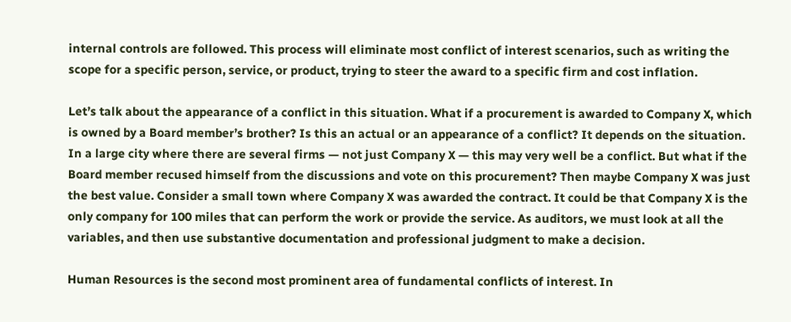internal controls are followed. This process will eliminate most conflict of interest scenarios, such as writing the scope for a specific person, service, or product, trying to steer the award to a specific firm and cost inflation.

Let’s talk about the appearance of a conflict in this situation. What if a procurement is awarded to Company X, which is owned by a Board member’s brother? Is this an actual or an appearance of a conflict? It depends on the situation. In a large city where there are several firms — not just Company X — this may very well be a conflict. But what if the Board member recused himself from the discussions and vote on this procurement? Then maybe Company X was just the best value. Consider a small town where Company X was awarded the contract. It could be that Company X is the only company for 100 miles that can perform the work or provide the service. As auditors, we must look at all the variables, and then use substantive documentation and professional judgment to make a decision.

Human Resources is the second most prominent area of fundamental conflicts of interest. In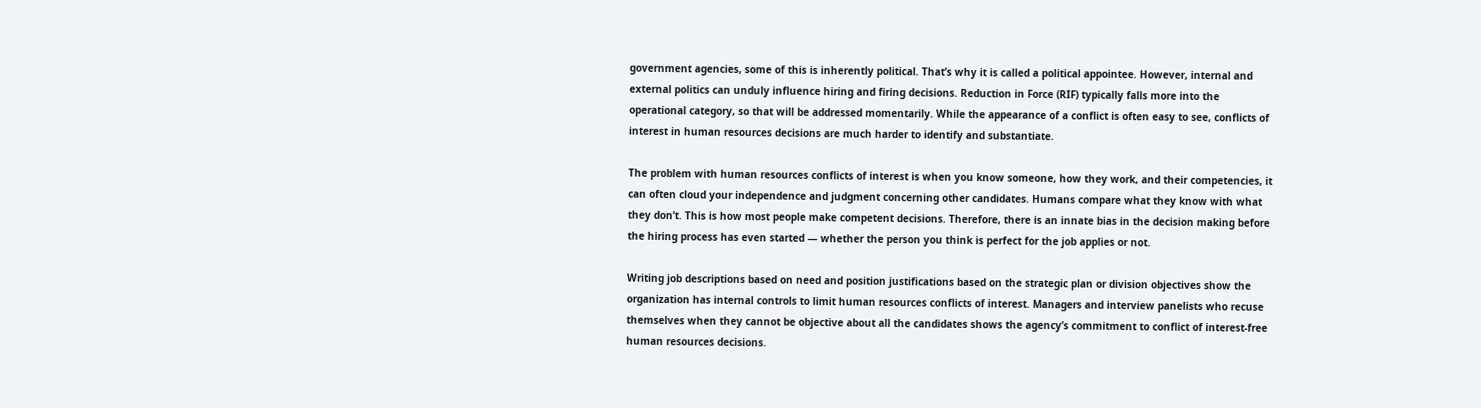government agencies, some of this is inherently political. That’s why it is called a political appointee. However, internal and external politics can unduly influence hiring and firing decisions. Reduction in Force (RIF) typically falls more into the operational category, so that will be addressed momentarily. While the appearance of a conflict is often easy to see, conflicts of interest in human resources decisions are much harder to identify and substantiate.

The problem with human resources conflicts of interest is when you know someone, how they work, and their competencies, it can often cloud your independence and judgment concerning other candidates. Humans compare what they know with what they don’t. This is how most people make competent decisions. Therefore, there is an innate bias in the decision making before the hiring process has even started — whether the person you think is perfect for the job applies or not.

Writing job descriptions based on need and position justifications based on the strategic plan or division objectives show the organization has internal controls to limit human resources conflicts of interest. Managers and interview panelists who recuse themselves when they cannot be objective about all the candidates shows the agency’s commitment to conflict of interest-free human resources decisions.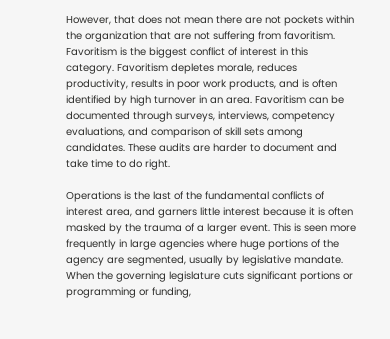However, that does not mean there are not pockets within the organization that are not suffering from favoritism. Favoritism is the biggest conflict of interest in this category. Favoritism depletes morale, reduces productivity, results in poor work products, and is often identified by high turnover in an area. Favoritism can be documented through surveys, interviews, competency evaluations, and comparison of skill sets among candidates. These audits are harder to document and take time to do right.

Operations is the last of the fundamental conflicts of interest area, and garners little interest because it is often masked by the trauma of a larger event. This is seen more frequently in large agencies where huge portions of the agency are segmented, usually by legislative mandate. When the governing legislature cuts significant portions or programming or funding,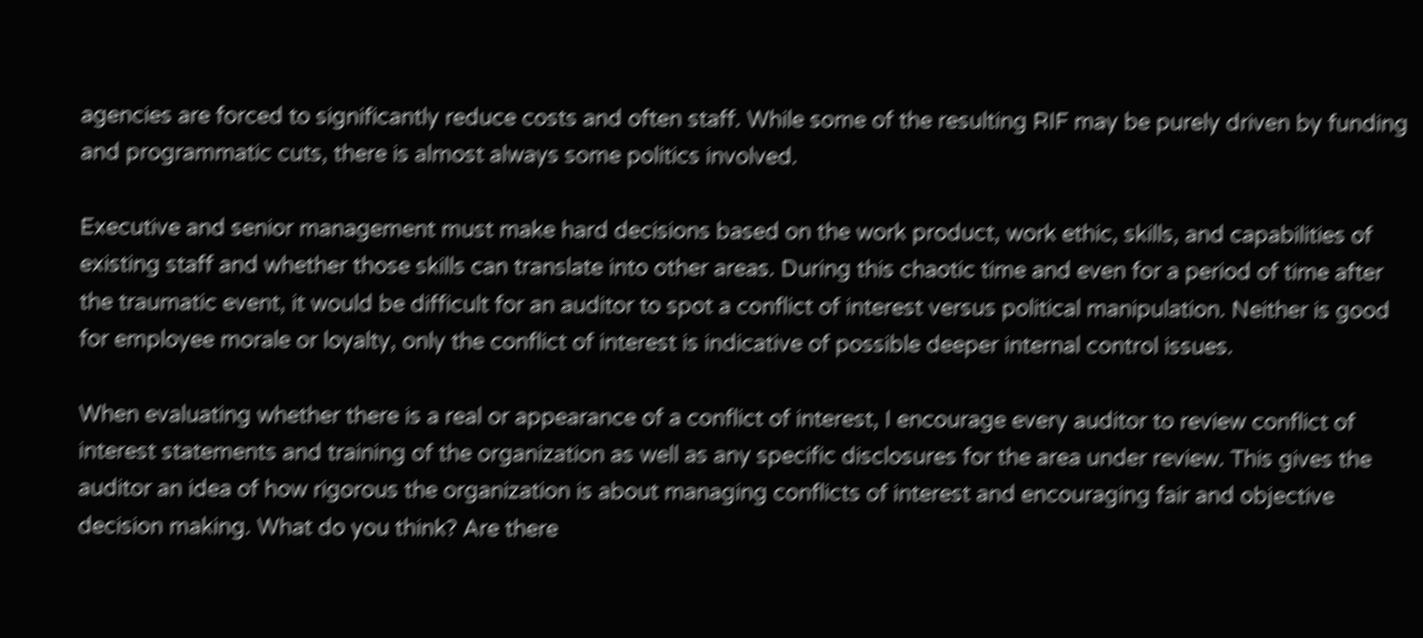agencies are forced to significantly reduce costs and often staff. While some of the resulting RIF may be purely driven by funding and programmatic cuts, there is almost always some politics involved.

Executive and senior management must make hard decisions based on the work product, work ethic, skills, and capabilities of existing staff and whether those skills can translate into other areas. During this chaotic time and even for a period of time after the traumatic event, it would be difficult for an auditor to spot a conflict of interest versus political manipulation. Neither is good for employee morale or loyalty, only the conflict of interest is indicative of possible deeper internal control issues.

When evaluating whether there is a real or appearance of a conflict of interest, I encourage every auditor to review conflict of interest statements and training of the organization as well as any specific disclosures for the area under review. This gives the auditor an idea of how rigorous the organization is about managing conflicts of interest and encouraging fair and objective decision making. What do you think? Are there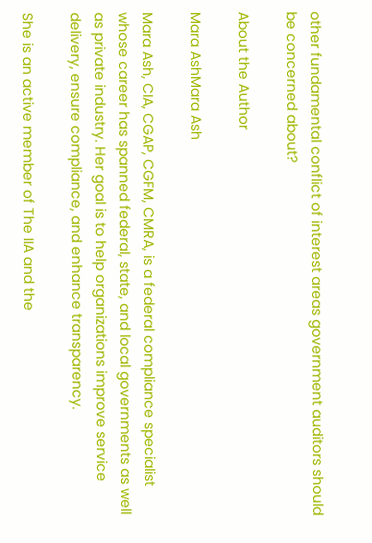other fundamental conflict of interest areas government auditors should be concerned about?

About the Author

Mara AshMara Ash

Mara Ash, CIA, CGAP, CGFM, CMRA, is a federal compliance specialist whose career has spanned federal, state, and local governments as well as private industry. Her goal is to help organizations improve service delivery, ensure compliance, and enhance transparency.

She is an active member of The IIA and the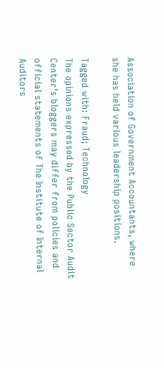Association of Government Accountants, where she has held various leadership positions.

Tagged with: Fraud; Technology
The opinions expressed by the Public Sector Audit Center's bloggers may differ from policies and official statements of The Institute of Internal Auditors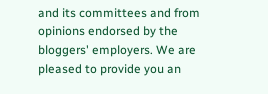and its committees and from opinions endorsed by the bloggers' employers. We are pleased to provide you an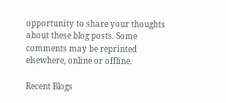opportunity to share your thoughts about these blog posts. Some comments may be reprinted elsewhere, online or offline.

Recent Blogs